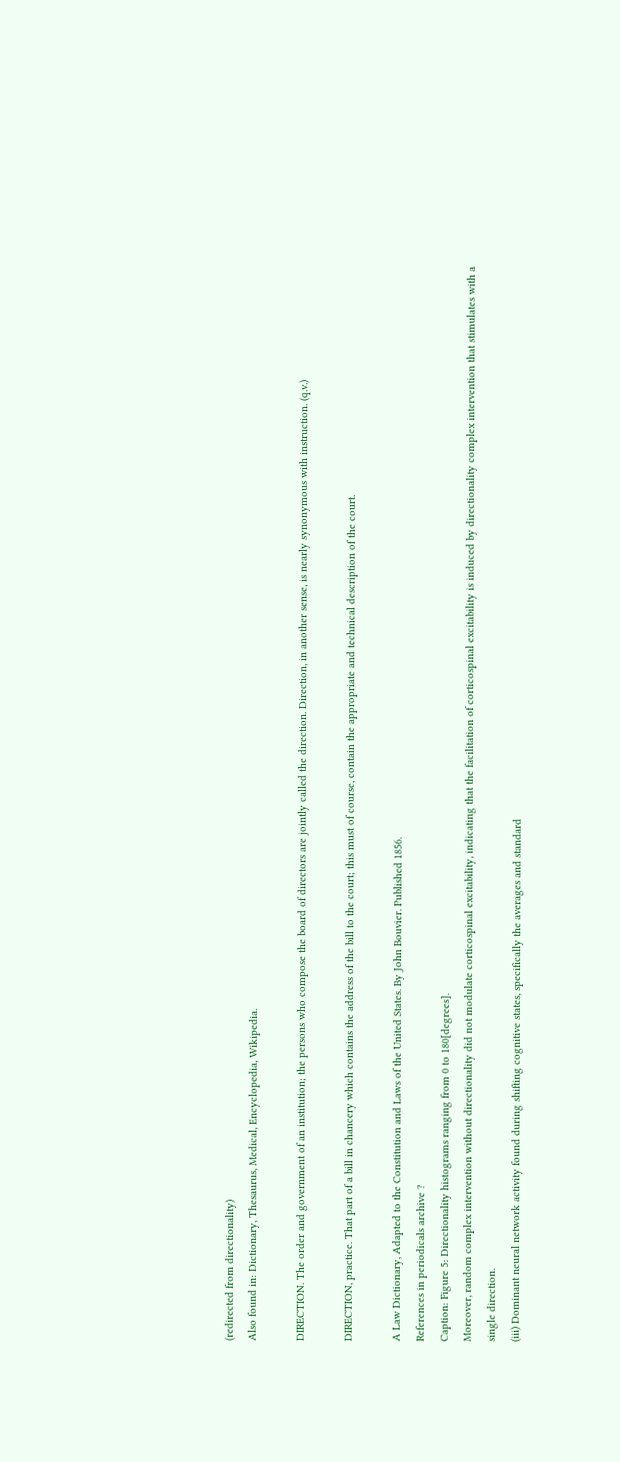(redirected from directionality)
Also found in: Dictionary, Thesaurus, Medical, Encyclopedia, Wikipedia.

DIRECTION. The order and government of an institution; the persons who compose the board of directors are jointly called the direction. Direction, in another sense, is nearly synonymous with instruction. (q.v.)

DIRECTION, practice. That part of a bill in chancery which contains the address of the bill to the court; this must of course, contain the appropriate and technical description of the court.

A Law Dictionary, Adapted to the Constitution and Laws of the United States. By John Bouvier. Published 1856.
References in periodicals archive ?
Caption: Figure 5: Directionality histograms ranging from 0 to 180[degrees].
Moreover, random complex intervention without directionality did not modulate corticospinal excitability, indicating that the facilitation of corticospinal excitability is induced by directionality complex intervention that stimulates with a single direction.
(iii) Dominant neural network activity found during shifting cognitive states, specifically the averages and standard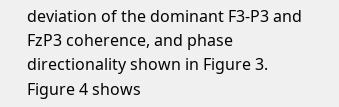deviation of the dominant F3-P3 and FzP3 coherence, and phase directionality shown in Figure 3.
Figure 4 shows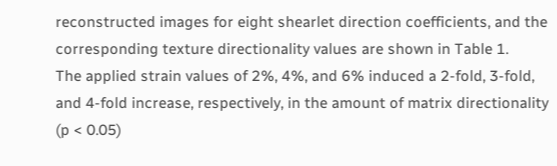reconstructed images for eight shearlet direction coefficients, and the corresponding texture directionality values are shown in Table 1.
The applied strain values of 2%, 4%, and 6% induced a 2-fold, 3-fold, and 4-fold increase, respectively, in the amount of matrix directionality (p < 0.05)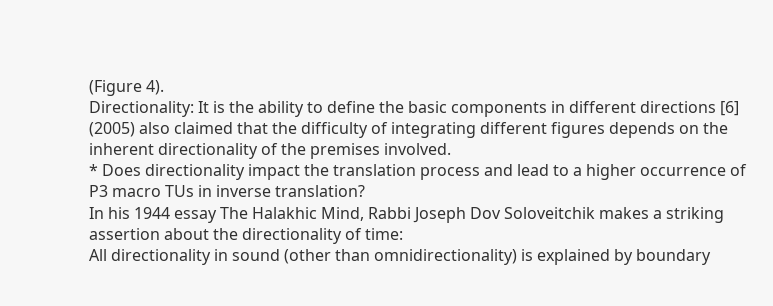(Figure 4).
Directionality: It is the ability to define the basic components in different directions [6]
(2005) also claimed that the difficulty of integrating different figures depends on the inherent directionality of the premises involved.
* Does directionality impact the translation process and lead to a higher occurrence of P3 macro TUs in inverse translation?
In his 1944 essay The Halakhic Mind, Rabbi Joseph Dov Soloveitchik makes a striking assertion about the directionality of time:
All directionality in sound (other than omnidirectionality) is explained by boundary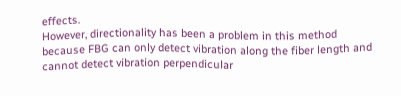effects.
However, directionality has been a problem in this method because FBG can only detect vibration along the fiber length and cannot detect vibration perpendicular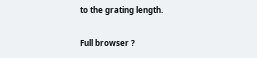to the grating length.

Full browser ?